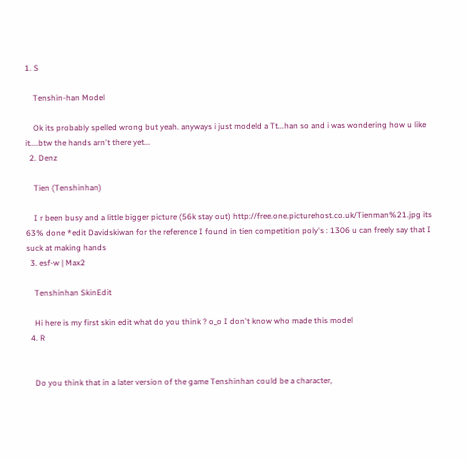1. S

    Tenshin-han Model

    Ok its probably spelled wrong but yeah. anyways i just modeld a Tt...han so and i was wondering how u like it....btw the hands arn't there yet...
  2. Denz

    Tien (Tenshinhan)

    I r been busy and a little bigger picture (56k stay out) http://free.one.picturehost.co.uk/Tienman%21.jpg its 63% done *edit Davidskiwan for the reference I found in tien competition poly's : 1306 u can freely say that I suck at making hands
  3. esf-w | Max2

    Tenshinhan SkinEdit

    Hi here is my first skin edit what do you think ? o_o I don't know who made this model
  4. R


    Do you think that in a later version of the game Tenshinhan could be a character,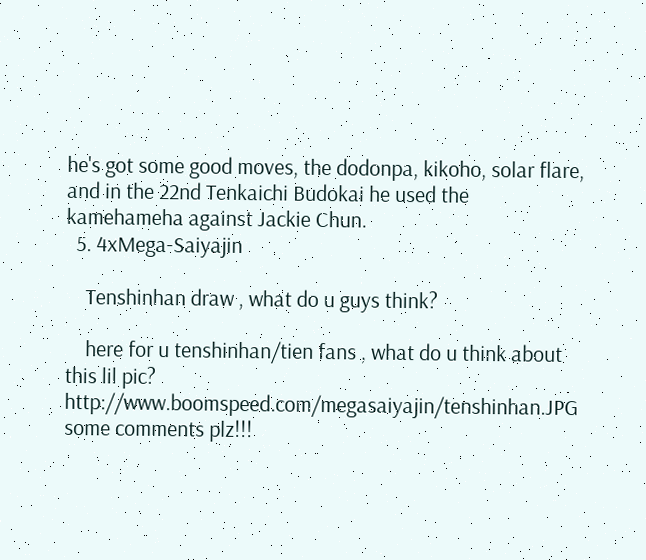he's got some good moves, the dodonpa, kikoho, solar flare, and in the 22nd Tenkaichi Budokai he used the kamehameha against Jackie Chun.
  5. 4xMega-Saiyajin

    Tenshinhan draw , what do u guys think?

    here for u tenshinhan/tien fans , what do u think about this lil pic? http://www.boomspeed.com/megasaiyajin/tenshinhan.JPG some comments plz!!!